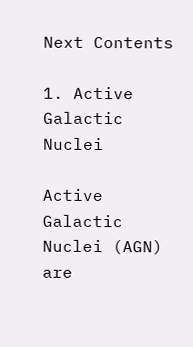Next Contents

1. Active Galactic Nuclei

Active Galactic Nuclei (AGN) are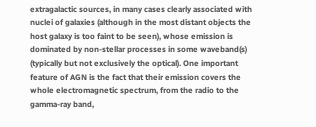extragalactic sources, in many cases clearly associated with nuclei of galaxies (although in the most distant objects the host galaxy is too faint to be seen), whose emission is dominated by non-stellar processes in some waveband(s) (typically but not exclusively the optical). One important feature of AGN is the fact that their emission covers the whole electromagnetic spectrum, from the radio to the gamma-ray band,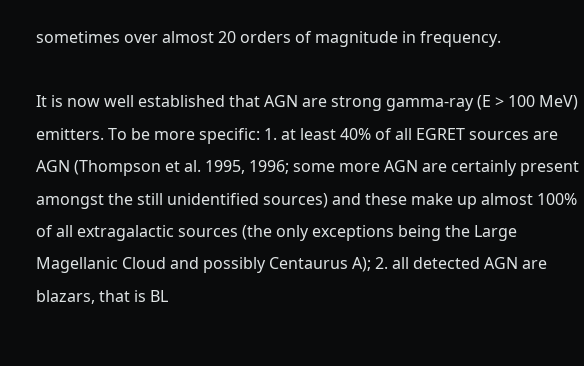sometimes over almost 20 orders of magnitude in frequency.

It is now well established that AGN are strong gamma-ray (E > 100 MeV) emitters. To be more specific: 1. at least 40% of all EGRET sources are AGN (Thompson et al. 1995, 1996; some more AGN are certainly present amongst the still unidentified sources) and these make up almost 100% of all extragalactic sources (the only exceptions being the Large Magellanic Cloud and possibly Centaurus A); 2. all detected AGN are blazars, that is BL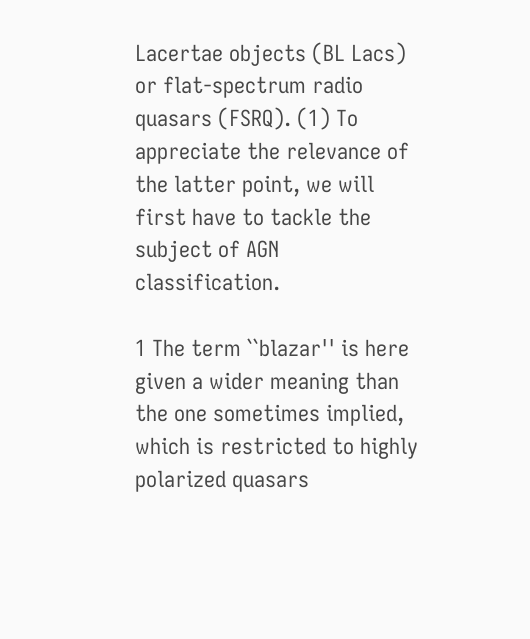Lacertae objects (BL Lacs) or flat-spectrum radio quasars (FSRQ). (1) To appreciate the relevance of the latter point, we will first have to tackle the subject of AGN classification.

1 The term ``blazar'' is here given a wider meaning than the one sometimes implied, which is restricted to highly polarized quasars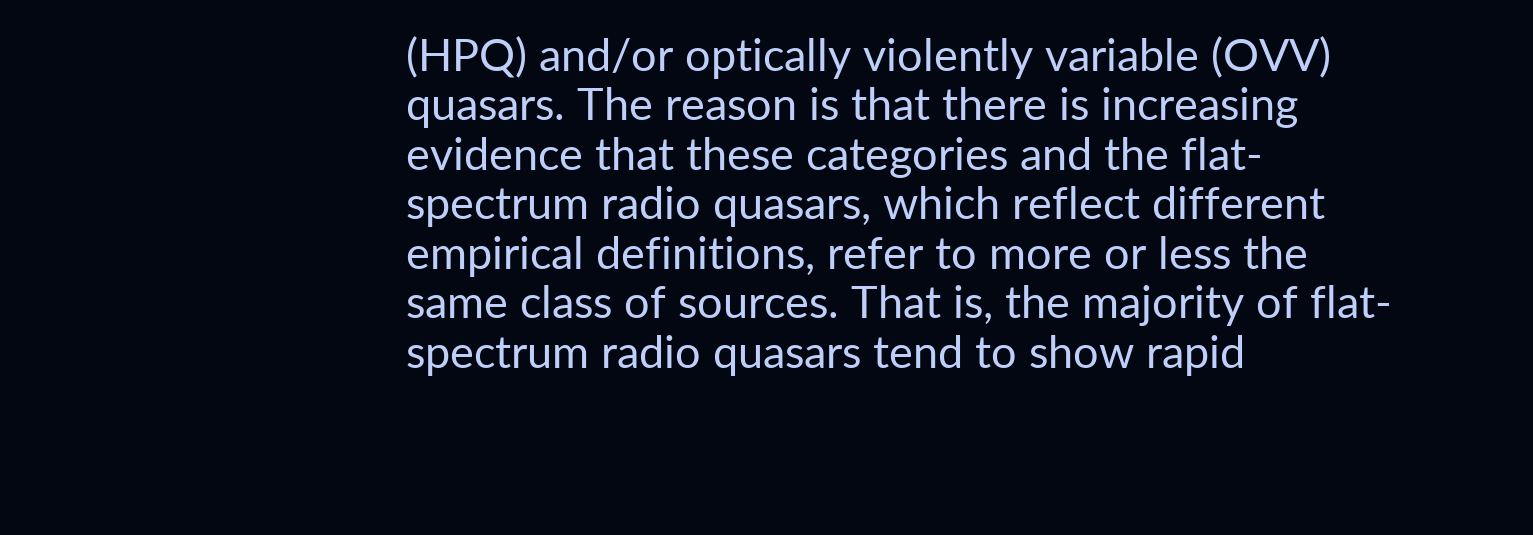(HPQ) and/or optically violently variable (OVV) quasars. The reason is that there is increasing evidence that these categories and the flat-spectrum radio quasars, which reflect different empirical definitions, refer to more or less the same class of sources. That is, the majority of flat-spectrum radio quasars tend to show rapid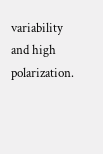variability and high polarization.